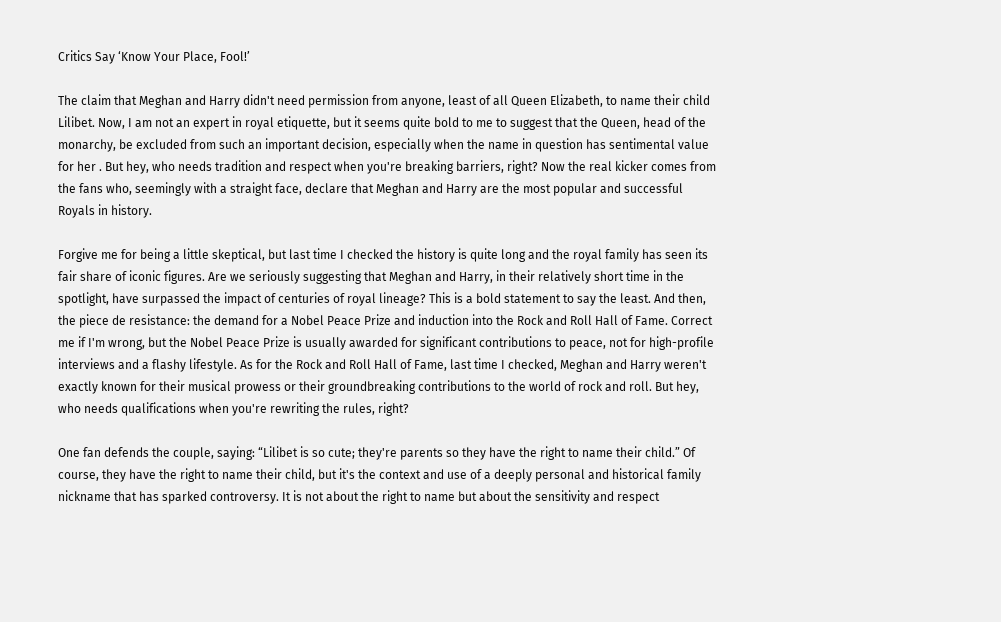Critics Say ‘Know Your Place, Fool!’

The claim that Meghan and Harry didn't need permission from anyone, least of all Queen Elizabeth, to name their child Lilibet. Now, I am not an expert in royal etiquette, but it seems quite bold to me to suggest that the Queen, head of the monarchy, be excluded from such an important decision, especially when the name in question has sentimental value for her . But hey, who needs tradition and respect when you're breaking barriers, right? Now the real kicker comes from the fans who, seemingly with a straight face, declare that Meghan and Harry are the most popular and successful Royals in history.

Forgive me for being a little skeptical, but last time I checked the history is quite long and the royal family has seen its fair share of iconic figures. Are we seriously suggesting that Meghan and Harry, in their relatively short time in the spotlight, have surpassed the impact of centuries of royal lineage? This is a bold statement to say the least. And then, the piece de resistance: the demand for a Nobel Peace Prize and induction into the Rock and Roll Hall of Fame. Correct me if I'm wrong, but the Nobel Peace Prize is usually awarded for significant contributions to peace, not for high-profile interviews and a flashy lifestyle. As for the Rock and Roll Hall of Fame, last time I checked, Meghan and Harry weren't exactly known for their musical prowess or their groundbreaking contributions to the world of rock and roll. But hey, who needs qualifications when you're rewriting the rules, right?

One fan defends the couple, saying: “Lilibet is so cute; they're parents so they have the right to name their child.” Of course, they have the right to name their child, but it's the context and use of a deeply personal and historical family nickname that has sparked controversy. It is not about the right to name but about the sensitivity and respect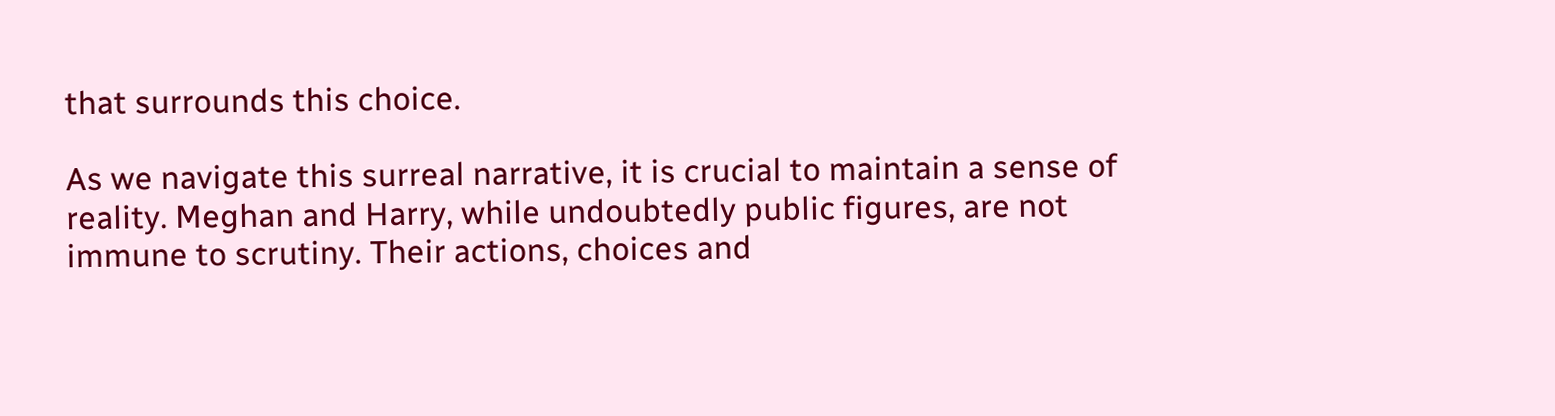that surrounds this choice.

As we navigate this surreal narrative, it is crucial to maintain a sense of reality. Meghan and Harry, while undoubtedly public figures, are not immune to scrutiny. Their actions, choices and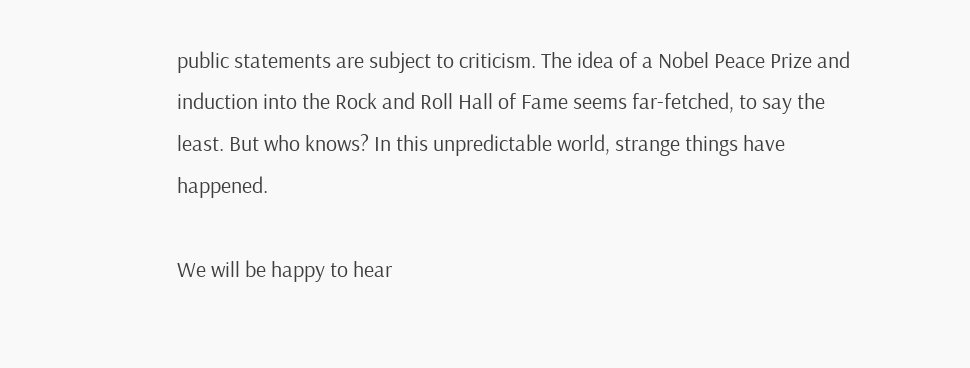public statements are subject to criticism. The idea of a Nobel Peace Prize and induction into the Rock and Roll Hall of Fame seems far-fetched, to say the least. But who knows? In this unpredictable world, strange things have happened.

We will be happy to hear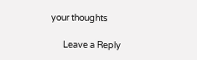your thoughts

      Leave a Reply